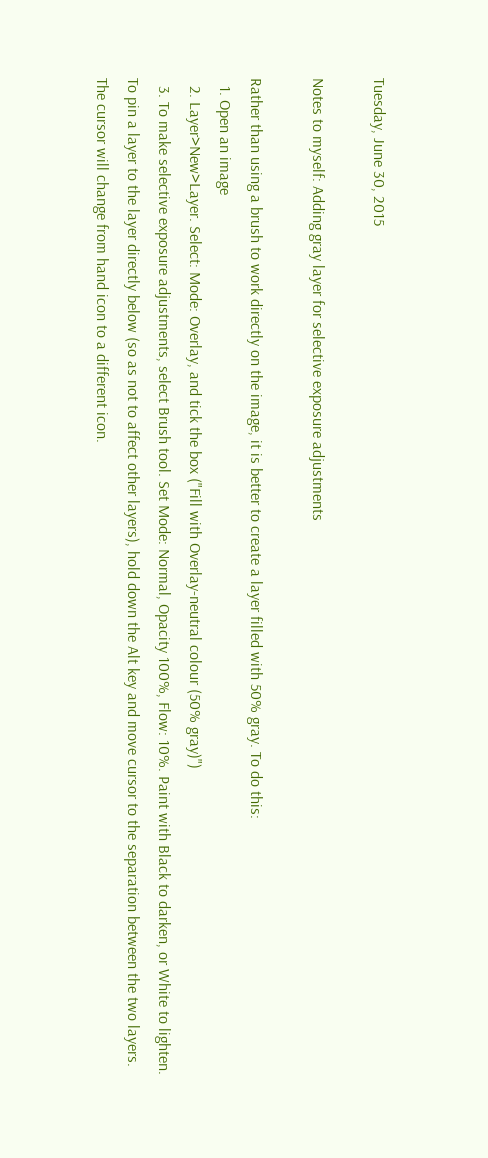Tuesday, June 30, 2015

Notes to myself: Adding gray layer for selective exposure adjustments

Rather than using a brush to work directly on the image, it is better to create a layer filled with 50% gray. To do this:
  1. Open an image
  2. Layer>New>Layer. Select: Mode: Overlay, and tick the box ("Fill with Overlay-neutral colour (50% gray)")
  3. To make selective exposure adjustments, select Brush tool. Set Mode: Normal, Opacity 100%, Flow: 10%. Paint with Black to darken, or White to lighten.
To pin a layer to the layer directly below (so as not to affect other layers), hold down the Alt key and move cursor to the separation between the two layers. The cursor will change from hand icon to a different icon.